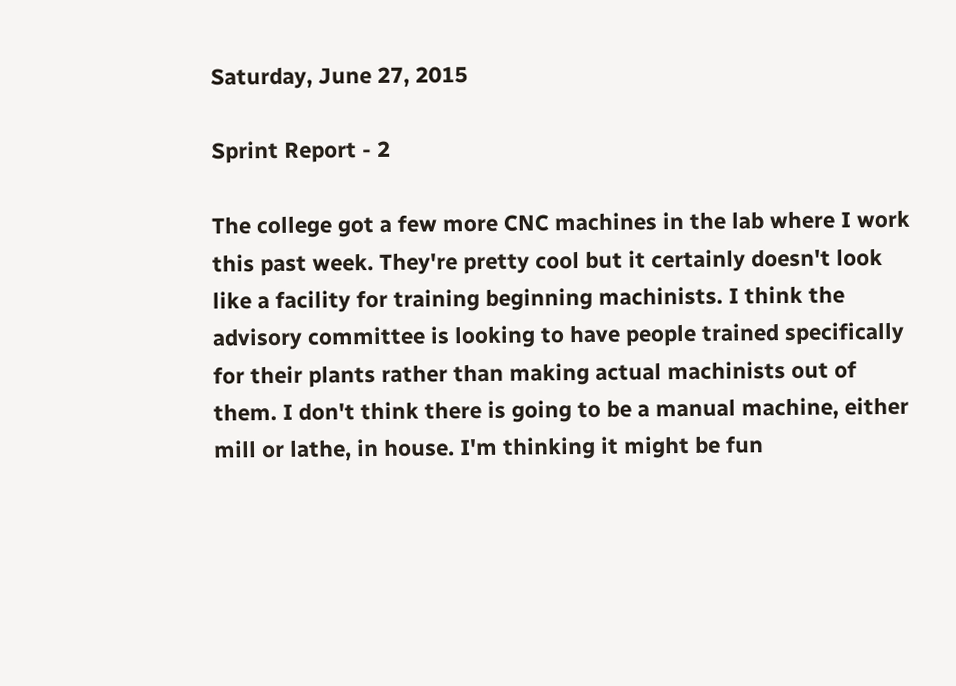Saturday, June 27, 2015

Sprint Report - 2

The college got a few more CNC machines in the lab where I work this past week. They're pretty cool but it certainly doesn't look like a facility for training beginning machinists. I think the advisory committee is looking to have people trained specifically for their plants rather than making actual machinists out of them. I don't think there is going to be a manual machine, either mill or lathe, in house. I'm thinking it might be fun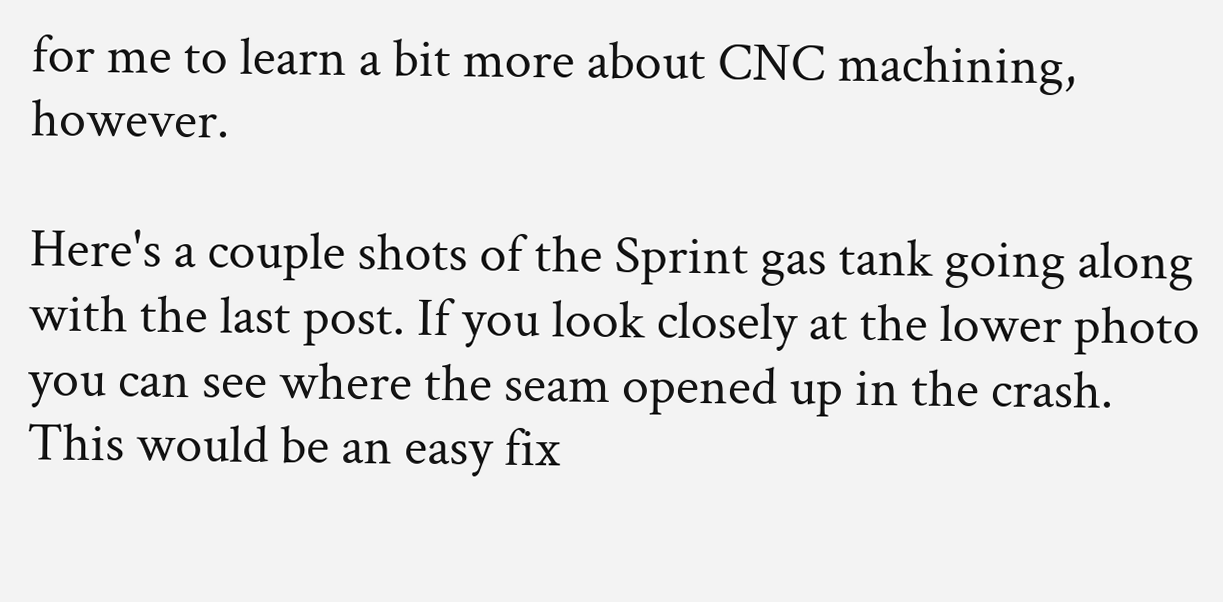for me to learn a bit more about CNC machining, however.

Here's a couple shots of the Sprint gas tank going along with the last post. If you look closely at the lower photo you can see where the seam opened up in the crash. This would be an easy fix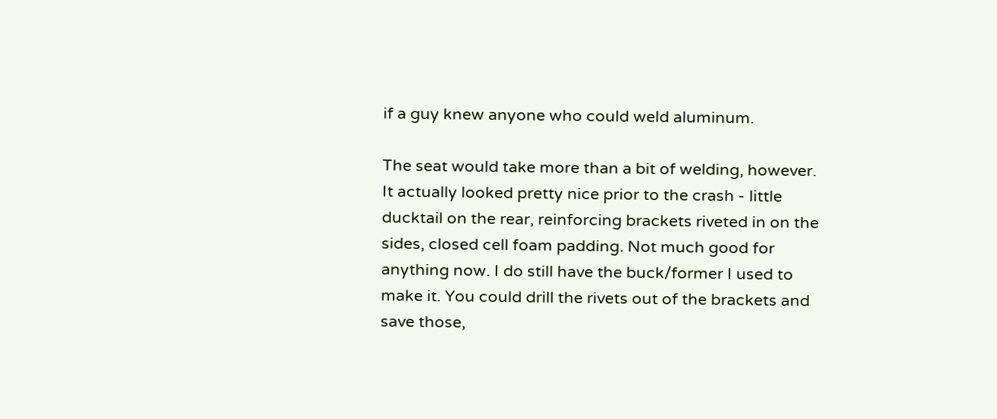if a guy knew anyone who could weld aluminum.

The seat would take more than a bit of welding, however. It actually looked pretty nice prior to the crash - little ducktail on the rear, reinforcing brackets riveted in on the sides, closed cell foam padding. Not much good for anything now. I do still have the buck/former I used to make it. You could drill the rivets out of the brackets and save those,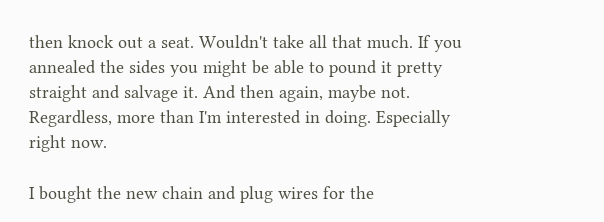then knock out a seat. Wouldn't take all that much. If you annealed the sides you might be able to pound it pretty straight and salvage it. And then again, maybe not. Regardless, more than I'm interested in doing. Especially right now.

I bought the new chain and plug wires for the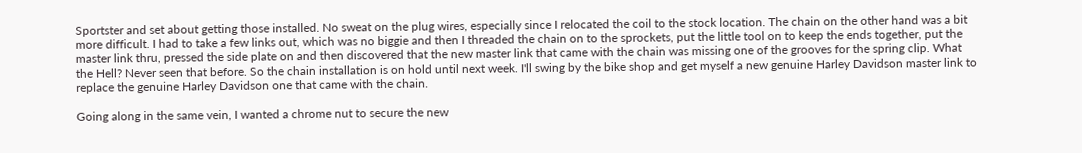Sportster and set about getting those installed. No sweat on the plug wires, especially since I relocated the coil to the stock location. The chain on the other hand was a bit more difficult. I had to take a few links out, which was no biggie and then I threaded the chain on to the sprockets, put the little tool on to keep the ends together, put the master link thru, pressed the side plate on and then discovered that the new master link that came with the chain was missing one of the grooves for the spring clip. What the Hell? Never seen that before. So the chain installation is on hold until next week. I'll swing by the bike shop and get myself a new genuine Harley Davidson master link to replace the genuine Harley Davidson one that came with the chain.

Going along in the same vein, I wanted a chrome nut to secure the new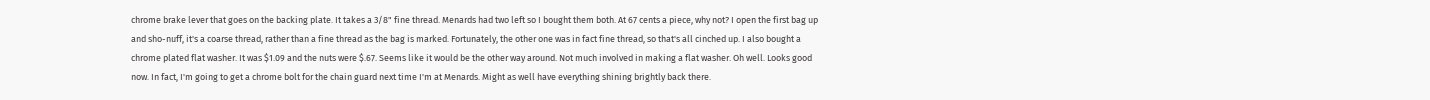chrome brake lever that goes on the backing plate. It takes a 3/8" fine thread. Menards had two left so I bought them both. At 67 cents a piece, why not? I open the first bag up and sho-nuff, it's a coarse thread, rather than a fine thread as the bag is marked. Fortunately, the other one was in fact fine thread, so that's all cinched up. I also bought a chrome plated flat washer. It was $1.09 and the nuts were $.67. Seems like it would be the other way around. Not much involved in making a flat washer. Oh well. Looks good now. In fact, I'm going to get a chrome bolt for the chain guard next time I'm at Menards. Might as well have everything shining brightly back there.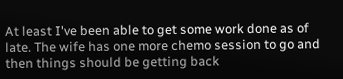At least I've been able to get some work done as of late. The wife has one more chemo session to go and then things should be getting back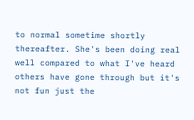to normal sometime shortly thereafter. She's been doing real well compared to what I've heard others have gone through but it's not fun just the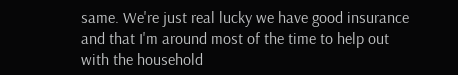same. We're just real lucky we have good insurance and that I'm around most of the time to help out with the household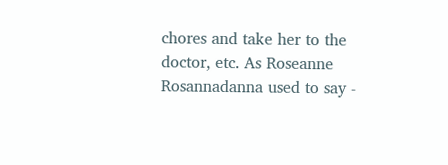chores and take her to the doctor, etc. As Roseanne Rosannadanna used to say -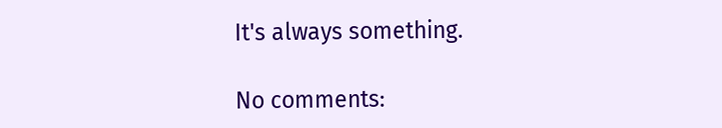It's always something.

No comments: